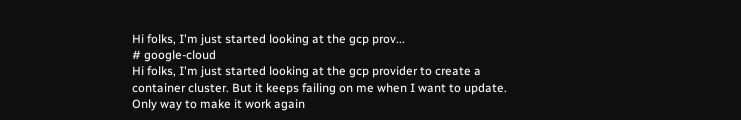Hi folks, I'm just started looking at the gcp prov...
# google-cloud
Hi folks, I'm just started looking at the gcp provider to create a container cluster. But it keeps failing on me when I want to update. Only way to make it work again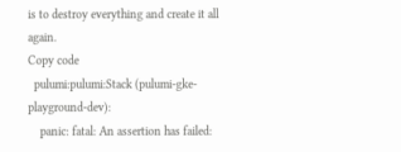is to destroy everything and create it all again.
Copy code
  pulumi:pulumi:Stack (pulumi-gke-playground-dev):
    panic: fatal: An assertion has failed: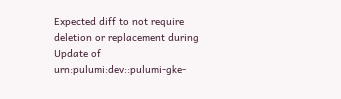Expected diff to not require deletion or replacement during Update of urn:pulumi:dev::pulumi-gke-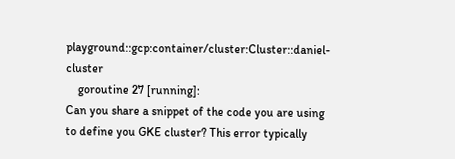playground::gcp:container/cluster:Cluster::daniel-cluster
    goroutine 27 [running]:
Can you share a snippet of the code you are using to define you GKE cluster? This error typically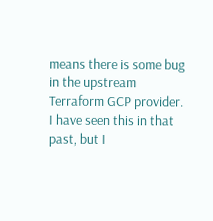means there is some bug in the upstream Terraform GCP provider. I have seen this in that past, but I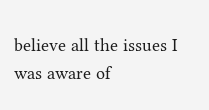believe all the issues I was aware of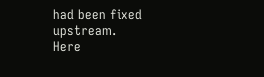had been fixed upstream.
Here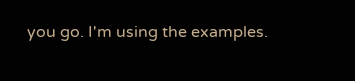you go. I'm using the examples.